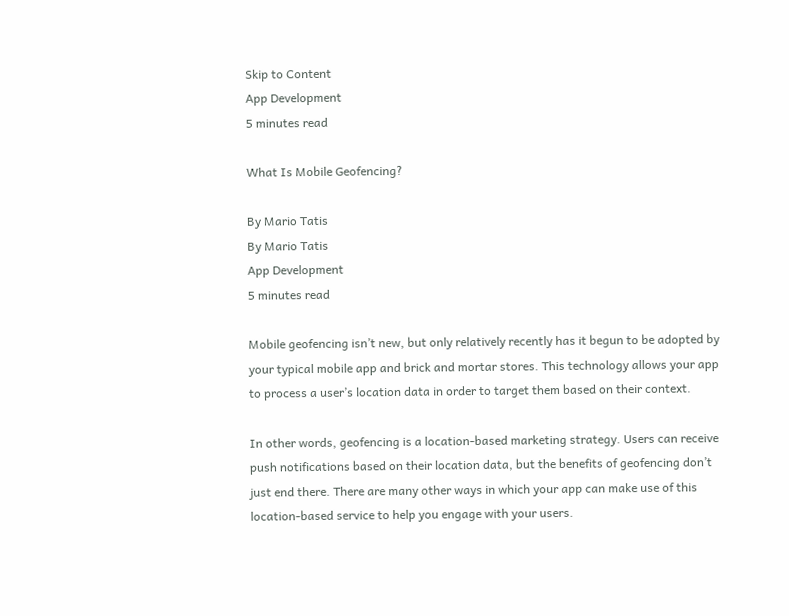Skip to Content
App Development
5 minutes read

What Is Mobile Geofencing?

By Mario Tatis
By Mario Tatis
App Development
5 minutes read

Mobile geofencing isn’t new, but only relatively recently has it begun to be adopted by your typical mobile app and brick and mortar stores. This technology allows your app to process a user’s location data in order to target them based on their context.

In other words, geofencing is a location-based marketing strategy. Users can receive push notifications based on their location data, but the benefits of geofencing don’t just end there. There are many other ways in which your app can make use of this location-based service to help you engage with your users.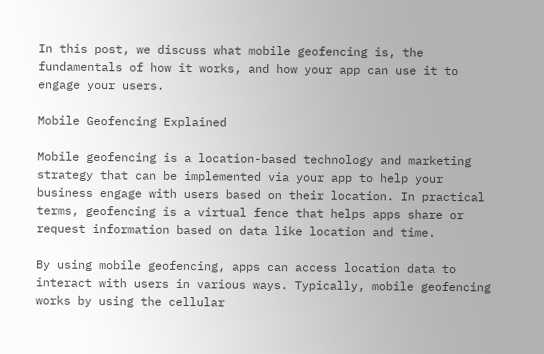In this post, we discuss what mobile geofencing is, the fundamentals of how it works, and how your app can use it to engage your users.

Mobile Geofencing Explained

Mobile geofencing is a location-based technology and marketing strategy that can be implemented via your app to help your business engage with users based on their location. In practical terms, geofencing is a virtual fence that helps apps share or request information based on data like location and time.

By using mobile geofencing, apps can access location data to interact with users in various ways. Typically, mobile geofencing works by using the cellular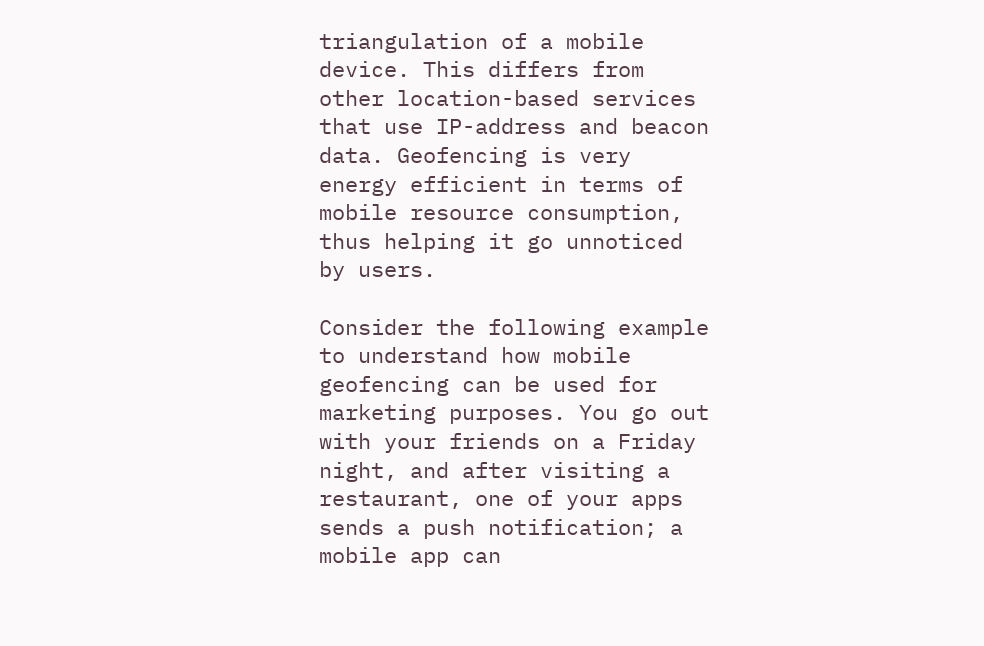triangulation of a mobile device. This differs from other location-based services that use IP-address and beacon data. Geofencing is very energy efficient in terms of mobile resource consumption, thus helping it go unnoticed by users.

Consider the following example to understand how mobile geofencing can be used for marketing purposes. You go out with your friends on a Friday night, and after visiting a restaurant, one of your apps sends a push notification; a mobile app can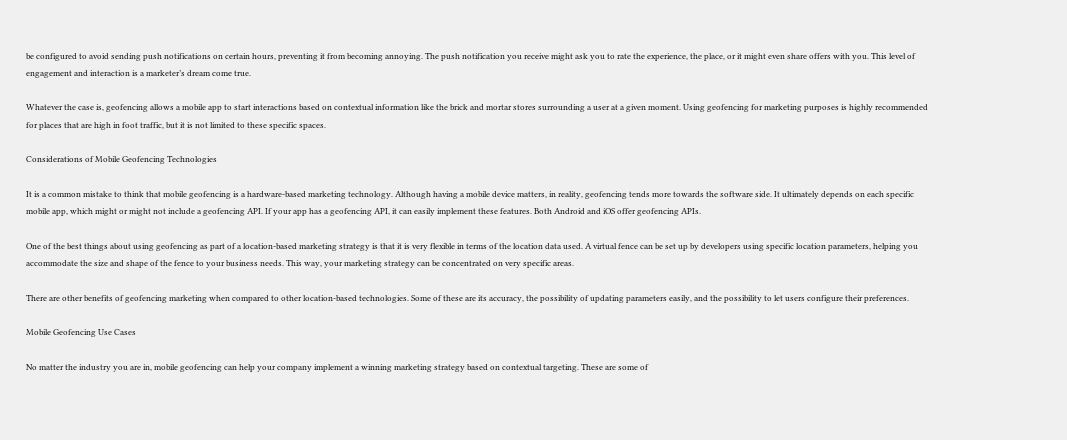be configured to avoid sending push notifications on certain hours, preventing it from becoming annoying. The push notification you receive might ask you to rate the experience, the place, or it might even share offers with you. This level of engagement and interaction is a marketer’s dream come true.

Whatever the case is, geofencing allows a mobile app to start interactions based on contextual information like the brick and mortar stores surrounding a user at a given moment. Using geofencing for marketing purposes is highly recommended for places that are high in foot traffic, but it is not limited to these specific spaces.

Considerations of Mobile Geofencing Technologies

It is a common mistake to think that mobile geofencing is a hardware-based marketing technology. Although having a mobile device matters, in reality, geofencing tends more towards the software side. It ultimately depends on each specific mobile app, which might or might not include a geofencing API. If your app has a geofencing API, it can easily implement these features. Both Android and iOS offer geofencing APIs.

One of the best things about using geofencing as part of a location-based marketing strategy is that it is very flexible in terms of the location data used. A virtual fence can be set up by developers using specific location parameters, helping you accommodate the size and shape of the fence to your business needs. This way, your marketing strategy can be concentrated on very specific areas.

There are other benefits of geofencing marketing when compared to other location-based technologies. Some of these are its accuracy, the possibility of updating parameters easily, and the possibility to let users configure their preferences.

Mobile Geofencing Use Cases

No matter the industry you are in, mobile geofencing can help your company implement a winning marketing strategy based on contextual targeting. These are some of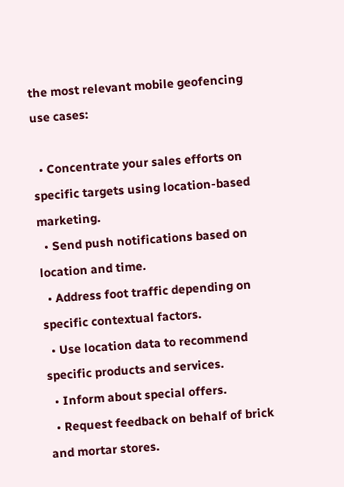the most relevant mobile geofencing use cases:

  • Concentrate your sales efforts on specific targets using location-based marketing.
  • Send push notifications based on location and time.
  • Address foot traffic depending on specific contextual factors.
  • Use location data to recommend specific products and services.
  • Inform about special offers.
  • Request feedback on behalf of brick and mortar stores.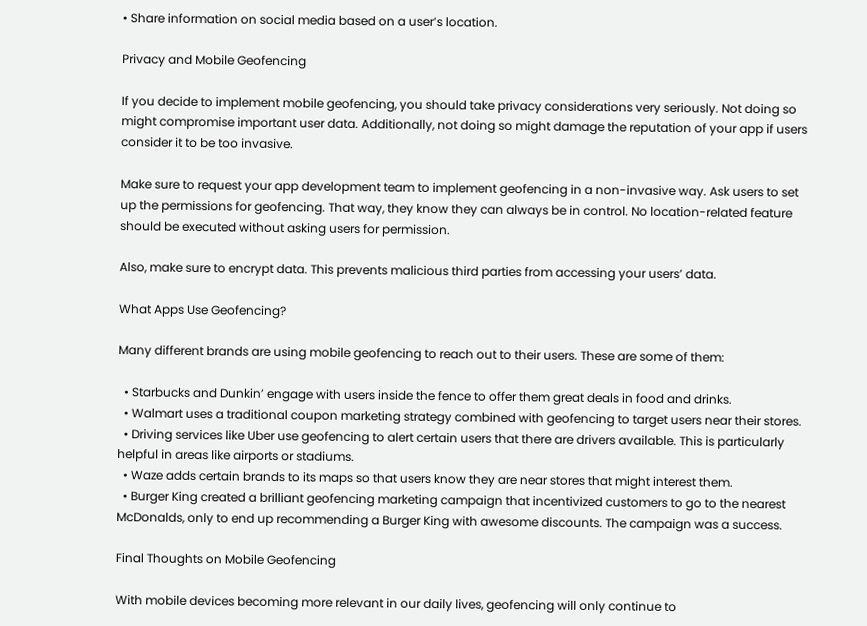• Share information on social media based on a user’s location.

Privacy and Mobile Geofencing

If you decide to implement mobile geofencing, you should take privacy considerations very seriously. Not doing so might compromise important user data. Additionally, not doing so might damage the reputation of your app if users consider it to be too invasive.

Make sure to request your app development team to implement geofencing in a non-invasive way. Ask users to set up the permissions for geofencing. That way, they know they can always be in control. No location-related feature should be executed without asking users for permission.

Also, make sure to encrypt data. This prevents malicious third parties from accessing your users’ data.

What Apps Use Geofencing?

Many different brands are using mobile geofencing to reach out to their users. These are some of them:

  • Starbucks and Dunkin’ engage with users inside the fence to offer them great deals in food and drinks.
  • Walmart uses a traditional coupon marketing strategy combined with geofencing to target users near their stores.
  • Driving services like Uber use geofencing to alert certain users that there are drivers available. This is particularly helpful in areas like airports or stadiums.
  • Waze adds certain brands to its maps so that users know they are near stores that might interest them.
  • Burger King created a brilliant geofencing marketing campaign that incentivized customers to go to the nearest McDonalds, only to end up recommending a Burger King with awesome discounts. The campaign was a success.

Final Thoughts on Mobile Geofencing

With mobile devices becoming more relevant in our daily lives, geofencing will only continue to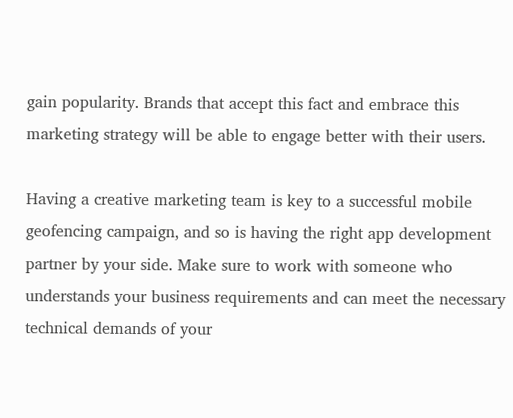gain popularity. Brands that accept this fact and embrace this marketing strategy will be able to engage better with their users.

Having a creative marketing team is key to a successful mobile geofencing campaign, and so is having the right app development partner by your side. Make sure to work with someone who understands your business requirements and can meet the necessary technical demands of your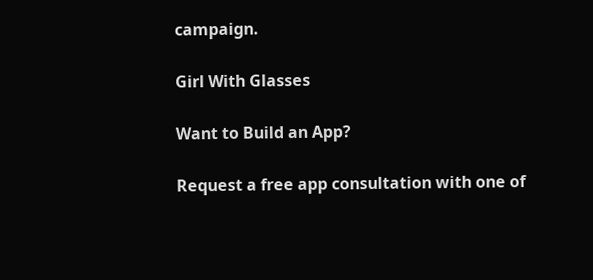campaign.

Girl With Glasses

Want to Build an App?

Request a free app consultation with one of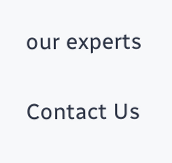our experts

Contact Us